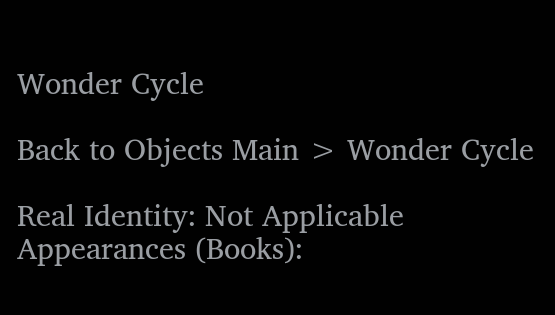Wonder Cycle

Back to Objects Main > Wonder Cycle

Real Identity: Not Applicable
Appearances (Books):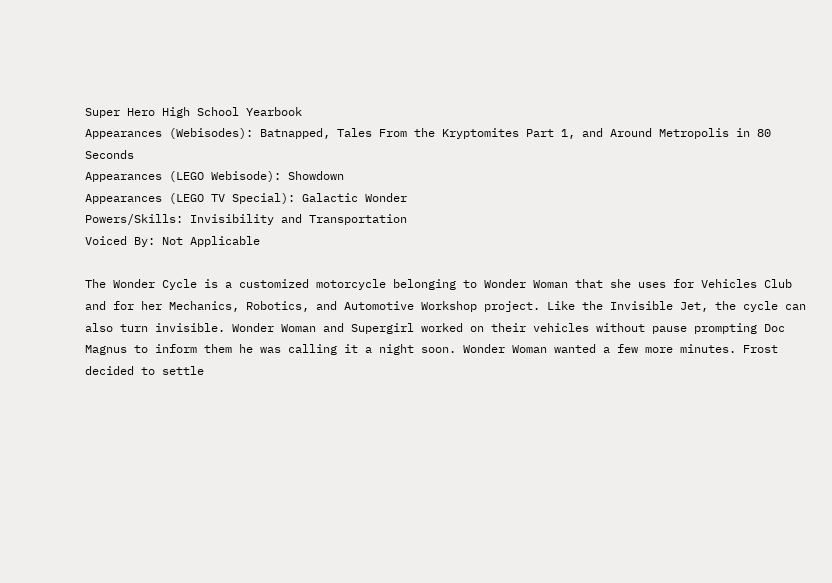Super Hero High School Yearbook
Appearances (Webisodes): Batnapped, Tales From the Kryptomites Part 1, and Around Metropolis in 80 Seconds
Appearances (LEGO Webisode): Showdown
Appearances (LEGO TV Special): Galactic Wonder
Powers/Skills: Invisibility and Transportation
Voiced By: Not Applicable

The Wonder Cycle is a customized motorcycle belonging to Wonder Woman that she uses for Vehicles Club and for her Mechanics, Robotics, and Automotive Workshop project. Like the Invisible Jet, the cycle can also turn invisible. Wonder Woman and Supergirl worked on their vehicles without pause prompting Doc Magnus to inform them he was calling it a night soon. Wonder Woman wanted a few more minutes. Frost decided to settle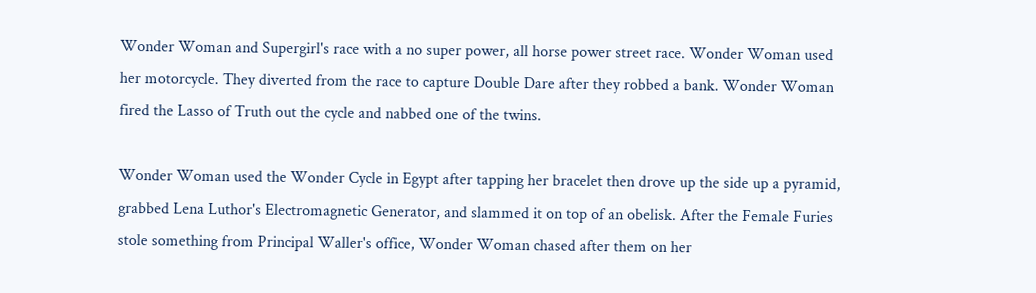Wonder Woman and Supergirl's race with a no super power, all horse power street race. Wonder Woman used her motorcycle. They diverted from the race to capture Double Dare after they robbed a bank. Wonder Woman fired the Lasso of Truth out the cycle and nabbed one of the twins.

Wonder Woman used the Wonder Cycle in Egypt after tapping her bracelet then drove up the side up a pyramid, grabbed Lena Luthor's Electromagnetic Generator, and slammed it on top of an obelisk. After the Female Furies stole something from Principal Waller's office, Wonder Woman chased after them on her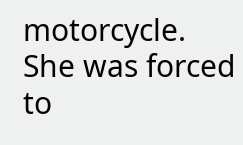motorcycle. She was forced to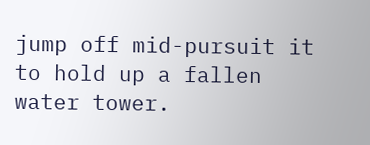jump off mid-pursuit it to hold up a fallen water tower.